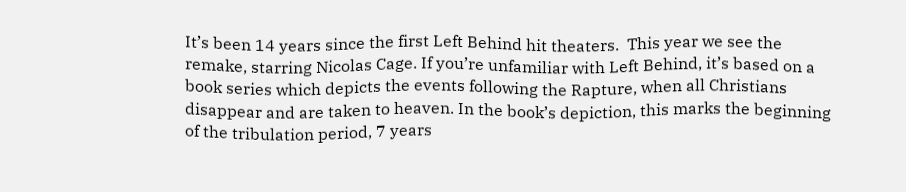It’s been 14 years since the first Left Behind hit theaters.  This year we see the remake, starring Nicolas Cage. If you’re unfamiliar with Left Behind, it’s based on a book series which depicts the events following the Rapture, when all Christians disappear and are taken to heaven. In the book’s depiction, this marks the beginning of the tribulation period, 7 years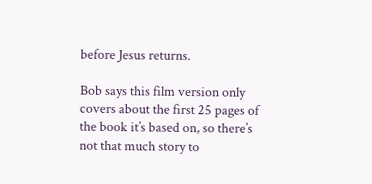before Jesus returns.

Bob says this film version only covers about the first 25 pages of the book it’s based on, so there’s not that much story to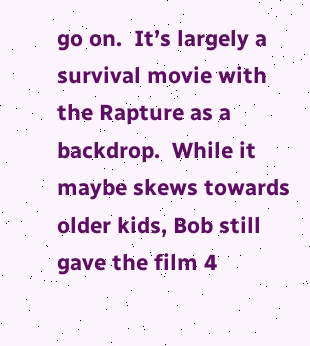go on.  It’s largely a survival movie with the Rapture as a backdrop.  While it maybe skews towards older kids, Bob still gave the film 4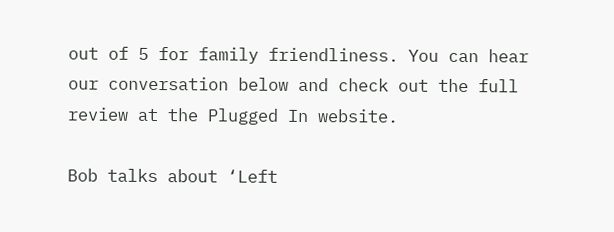out of 5 for family friendliness. You can hear our conversation below and check out the full review at the Plugged In website.

Bob talks about ‘Left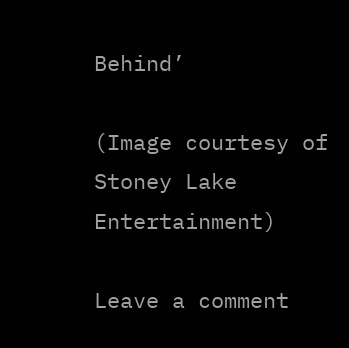Behind’

(Image courtesy of Stoney Lake Entertainment)

Leave a comment